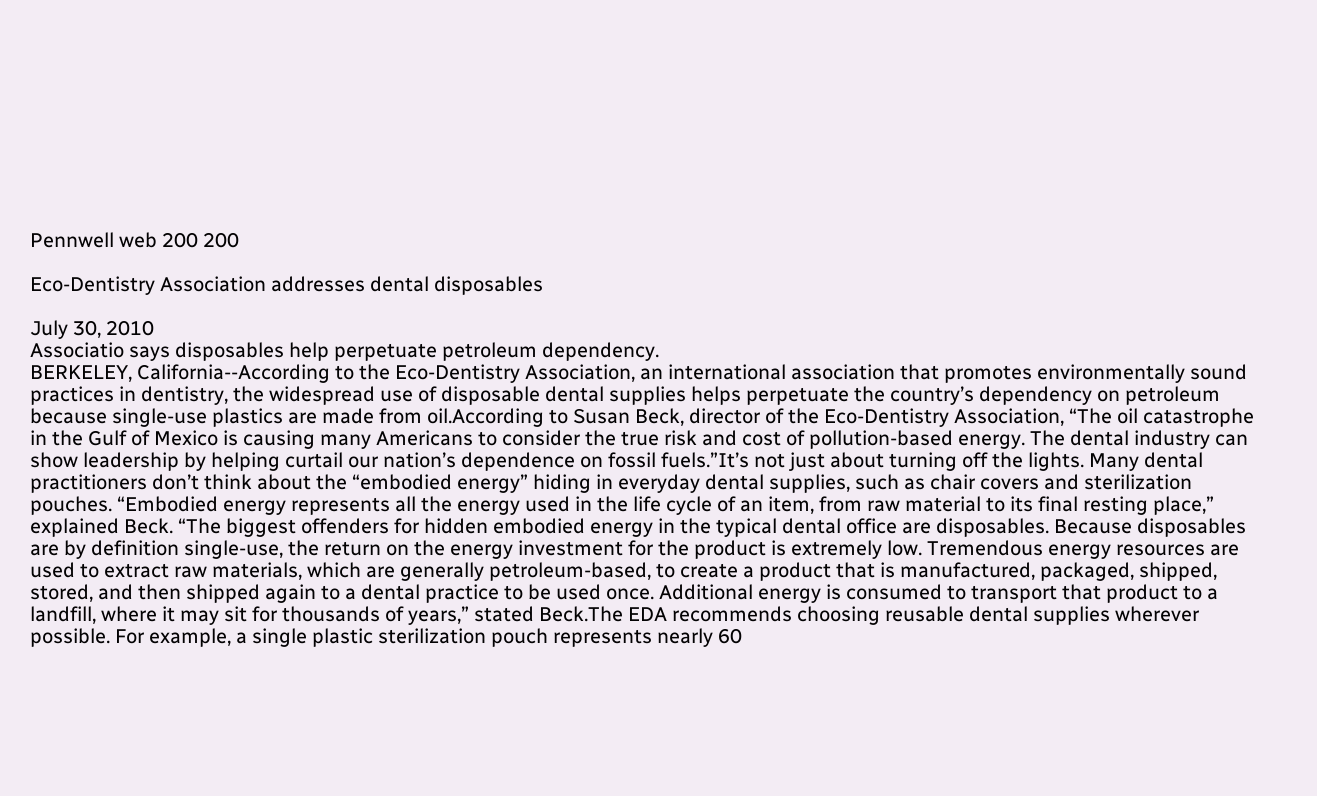Pennwell web 200 200

Eco-Dentistry Association addresses dental disposables

July 30, 2010
Associatio says disposables help perpetuate petroleum dependency.
BERKELEY, California--According to the Eco-Dentistry Association, an international association that promotes environmentally sound practices in dentistry, the widespread use of disposable dental supplies helps perpetuate the country’s dependency on petroleum because single-use plastics are made from oil.According to Susan Beck, director of the Eco-Dentistry Association, “The oil catastrophe in the Gulf of Mexico is causing many Americans to consider the true risk and cost of pollution-based energy. The dental industry can show leadership by helping curtail our nation’s dependence on fossil fuels.”It’s not just about turning off the lights. Many dental practitioners don’t think about the “embodied energy” hiding in everyday dental supplies, such as chair covers and sterilization pouches. “Embodied energy represents all the energy used in the life cycle of an item, from raw material to its final resting place,” explained Beck. “The biggest offenders for hidden embodied energy in the typical dental office are disposables. Because disposables are by definition single-use, the return on the energy investment for the product is extremely low. Tremendous energy resources are used to extract raw materials, which are generally petroleum-based, to create a product that is manufactured, packaged, shipped, stored, and then shipped again to a dental practice to be used once. Additional energy is consumed to transport that product to a landfill, where it may sit for thousands of years,” stated Beck.The EDA recommends choosing reusable dental supplies wherever possible. For example, a single plastic sterilization pouch represents nearly 60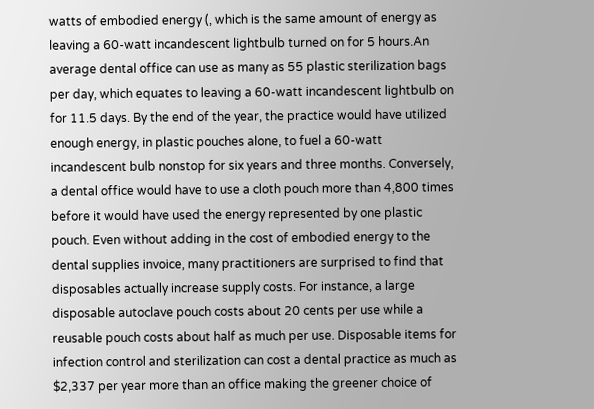watts of embodied energy (, which is the same amount of energy as leaving a 60-watt incandescent lightbulb turned on for 5 hours.An average dental office can use as many as 55 plastic sterilization bags per day, which equates to leaving a 60-watt incandescent lightbulb on for 11.5 days. By the end of the year, the practice would have utilized enough energy, in plastic pouches alone, to fuel a 60-watt incandescent bulb nonstop for six years and three months. Conversely, a dental office would have to use a cloth pouch more than 4,800 times before it would have used the energy represented by one plastic pouch. Even without adding in the cost of embodied energy to the dental supplies invoice, many practitioners are surprised to find that disposables actually increase supply costs. For instance, a large disposable autoclave pouch costs about 20 cents per use while a reusable pouch costs about half as much per use. Disposable items for infection control and sterilization can cost a dental practice as much as $2,337 per year more than an office making the greener choice of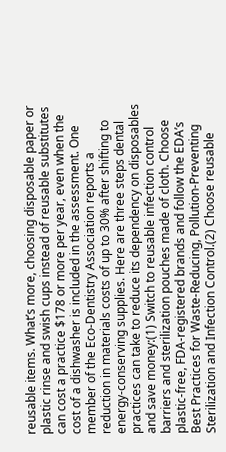reusable items. What’s more, choosing disposable paper or plastic rinse and swish cups instead of reusable substitutes can cost a practice $178 or more per year, even when the cost of a dishwasher is included in the assessment. One member of the Eco-Dentistry Association reports a reduction in materials costs of up to 30% after shifting to energy-conserving supplies. Here are three steps dental practices can take to reduce its dependency on disposables and save money:(1) Switch to reusable infection control barriers and sterilization pouches made of cloth. Choose plastic-free, FDA-registered brands and follow the EDA’s Best Practices for Waste-Reducing, Pollution-Preventing Sterilization and Infection Control.(2) Choose reusable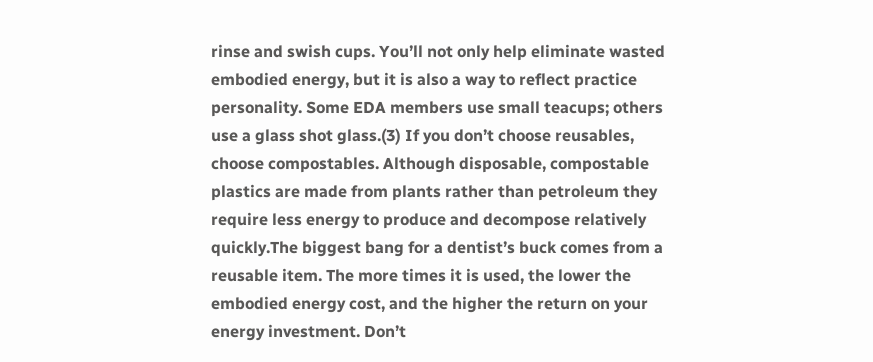rinse and swish cups. You’ll not only help eliminate wasted embodied energy, but it is also a way to reflect practice personality. Some EDA members use small teacups; others use a glass shot glass.(3) If you don’t choose reusables, choose compostables. Although disposable, compostable plastics are made from plants rather than petroleum they require less energy to produce and decompose relatively quickly.The biggest bang for a dentist’s buck comes from a reusable item. The more times it is used, the lower the embodied energy cost, and the higher the return on your energy investment. Don’t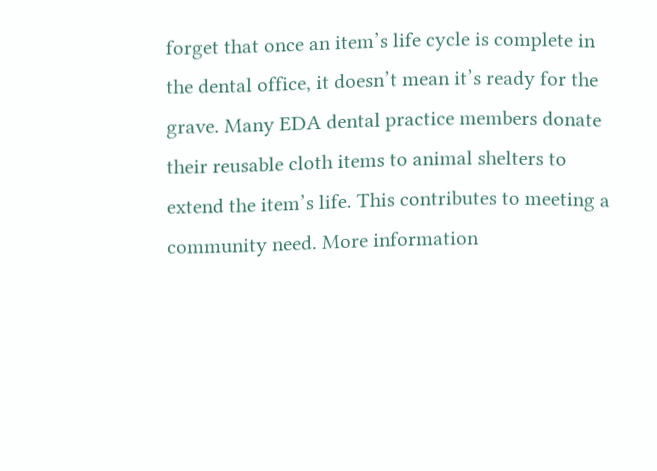forget that once an item’s life cycle is complete in the dental office, it doesn’t mean it’s ready for the grave. Many EDA dental practice members donate their reusable cloth items to animal shelters to extend the item’s life. This contributes to meeting a community need. More information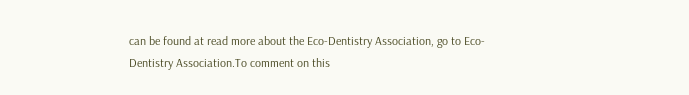can be found at read more about the Eco-Dentistry Association, go to Eco-Dentistry Association.To comment on this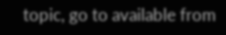topic, go to available from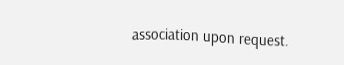association upon request.